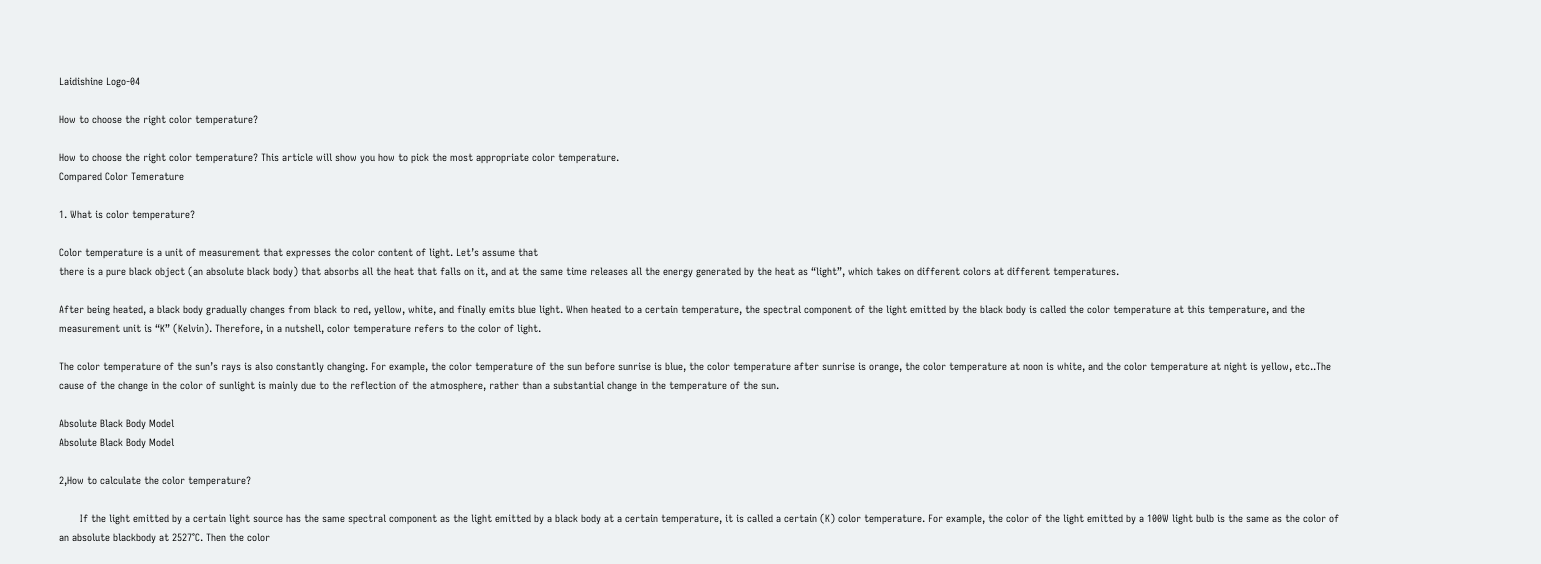Laidishine Logo-04

How to choose the right color temperature?

How to choose the right color temperature? This article will show you how to pick the most appropriate color temperature.
Compared Color Temerature

1. What is color temperature?

Color temperature is a unit of measurement that expresses the color content of light. Let’s assume that
there is a pure black object (an absolute black body) that absorbs all the heat that falls on it, and at the same time releases all the energy generated by the heat as “light”, which takes on different colors at different temperatures.

After being heated, a black body gradually changes from black to red, yellow, white, and finally emits blue light. When heated to a certain temperature, the spectral component of the light emitted by the black body is called the color temperature at this temperature, and the measurement unit is “K” (Kelvin). Therefore, in a nutshell, color temperature refers to the color of light.

The color temperature of the sun’s rays is also constantly changing. For example, the color temperature of the sun before sunrise is blue, the color temperature after sunrise is orange, the color temperature at noon is white, and the color temperature at night is yellow, etc..The cause of the change in the color of sunlight is mainly due to the reflection of the atmosphere, rather than a substantial change in the temperature of the sun.

Absolute Black Body Model
Absolute Black Body Model

2,How to calculate the color temperature?

       If the light emitted by a certain light source has the same spectral component as the light emitted by a black body at a certain temperature, it is called a certain (K) color temperature. For example, the color of the light emitted by a 100W light bulb is the same as the color of an absolute blackbody at 2527°C. Then the color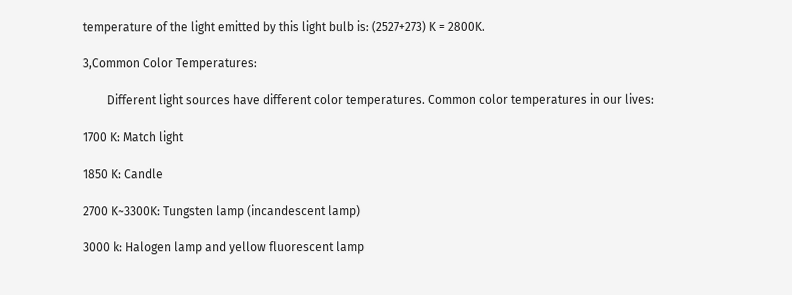temperature of the light emitted by this light bulb is: (2527+273) K = 2800K.

3,Common Color Temperatures:

        Different light sources have different color temperatures. Common color temperatures in our lives:

1700 K: Match light

1850 K: Candle

2700 K~3300K: Tungsten lamp (incandescent lamp)

3000 k: Halogen lamp and yellow fluorescent lamp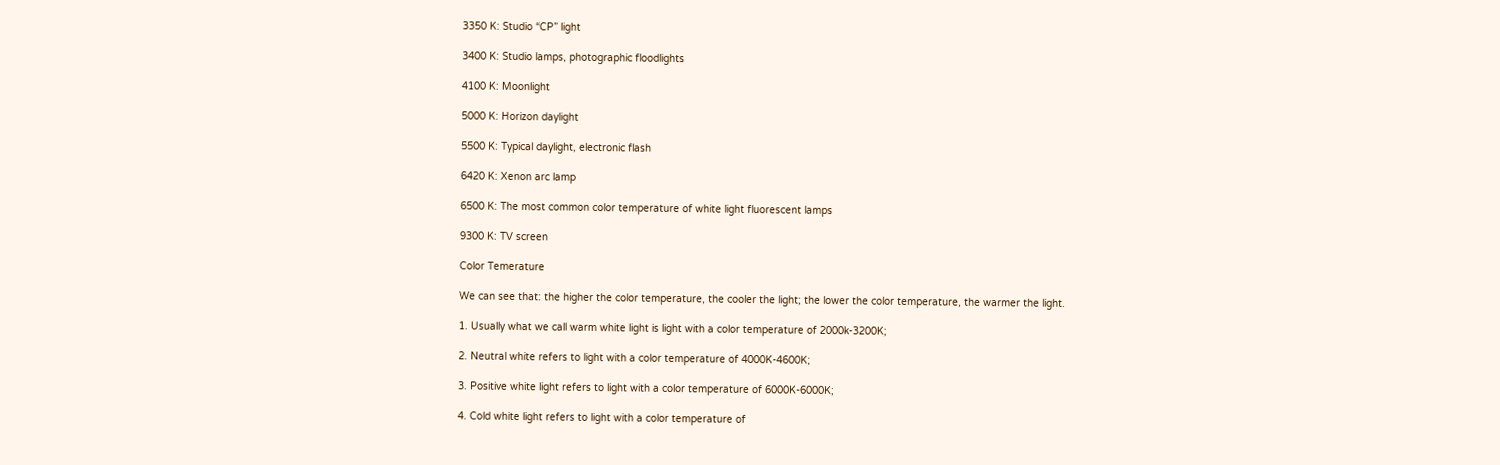3350 K: Studio “CP” light

3400 K: Studio lamps, photographic floodlights

4100 K: Moonlight

5000 K: Horizon daylight

5500 K: Typical daylight, electronic flash

6420 K: Xenon arc lamp

6500 K: The most common color temperature of white light fluorescent lamps

9300 K: TV screen

Color Temerature

We can see that: the higher the color temperature, the cooler the light; the lower the color temperature, the warmer the light.

1. Usually what we call warm white light is light with a color temperature of 2000k-3200K;

2. Neutral white refers to light with a color temperature of 4000K-4600K;

3. Positive white light refers to light with a color temperature of 6000K-6000K;

4. Cold white light refers to light with a color temperature of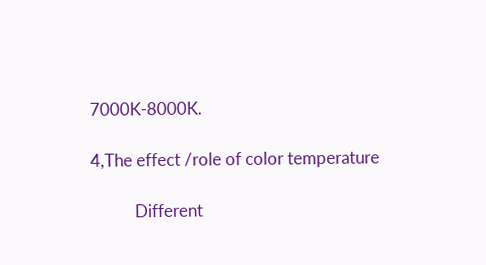7000K-8000K.

4,The effect /role of color temperature

           Different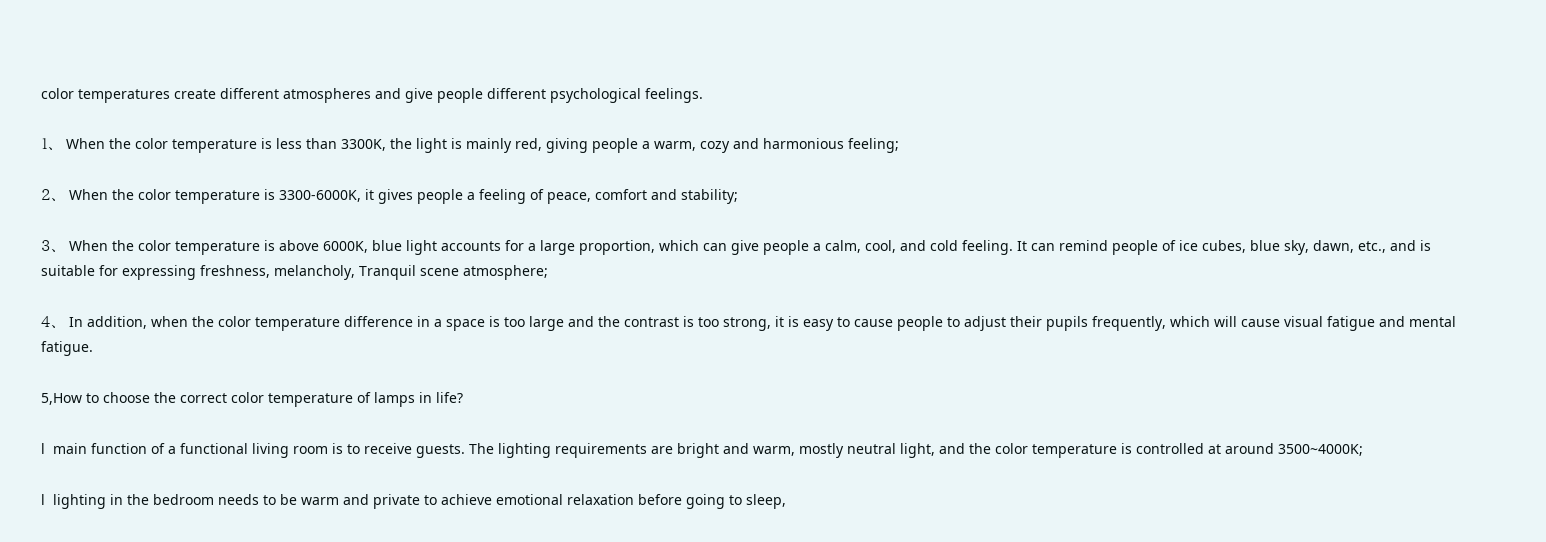color temperatures create different atmospheres and give people different psychological feelings.

1、  When the color temperature is less than 3300K, the light is mainly red, giving people a warm, cozy and harmonious feeling;

2、  When the color temperature is 3300-6000K, it gives people a feeling of peace, comfort and stability;

3、  When the color temperature is above 6000K, blue light accounts for a large proportion, which can give people a calm, cool, and cold feeling. It can remind people of ice cubes, blue sky, dawn, etc., and is suitable for expressing freshness, melancholy, Tranquil scene atmosphere;

4、  In addition, when the color temperature difference in a space is too large and the contrast is too strong, it is easy to cause people to adjust their pupils frequently, which will cause visual fatigue and mental fatigue.

5,How to choose the correct color temperature of lamps in life?

l  main function of a functional living room is to receive guests. The lighting requirements are bright and warm, mostly neutral light, and the color temperature is controlled at around 3500~4000K;

l  lighting in the bedroom needs to be warm and private to achieve emotional relaxation before going to sleep,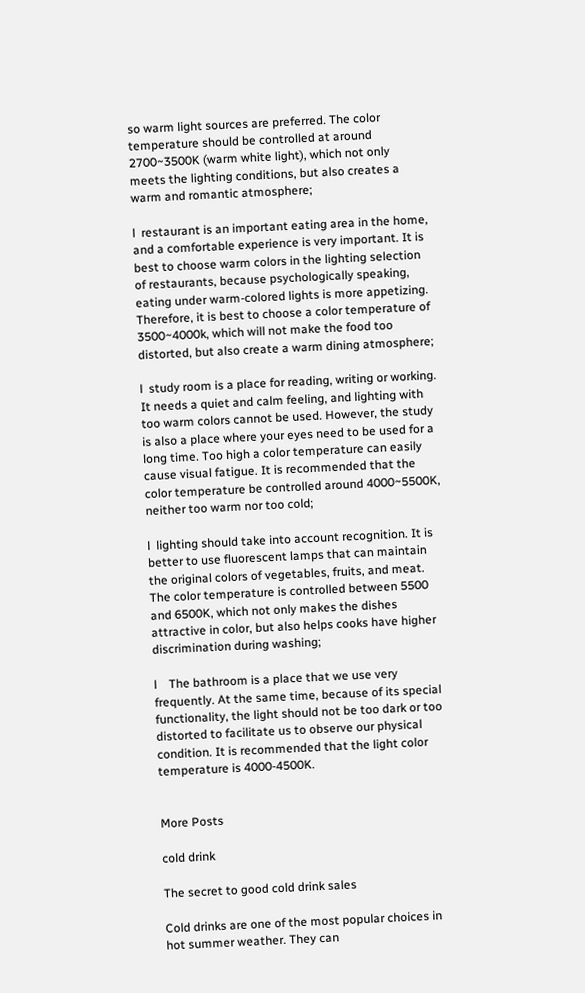so warm light sources are preferred. The color temperature should be controlled at around 2700~3500K (warm white light), which not only meets the lighting conditions, but also creates a warm and romantic atmosphere;

l  restaurant is an important eating area in the home, and a comfortable experience is very important. It is best to choose warm colors in the lighting selection of restaurants, because psychologically speaking, eating under warm-colored lights is more appetizing. Therefore, it is best to choose a color temperature of 3500~4000k, which will not make the food too distorted, but also create a warm dining atmosphere;

l  study room is a place for reading, writing or working. It needs a quiet and calm feeling, and lighting with too warm colors cannot be used. However, the study is also a place where your eyes need to be used for a long time. Too high a color temperature can easily cause visual fatigue. It is recommended that the color temperature be controlled around 4000~5500K, neither too warm nor too cold;

l  lighting should take into account recognition. It is better to use fluorescent lamps that can maintain the original colors of vegetables, fruits, and meat. The color temperature is controlled between 5500 and 6500K, which not only makes the dishes attractive in color, but also helps cooks have higher discrimination during washing;

l    The bathroom is a place that we use very frequently. At the same time, because of its special functionality, the light should not be too dark or too distorted to facilitate us to observe our physical condition. It is recommended that the light color temperature is 4000-4500K.


More Posts

cold drink

The secret to good cold drink sales

Cold drinks are one of the most popular choices in hot summer weather. They can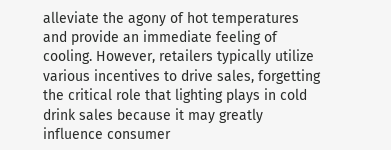alleviate the agony of hot temperatures and provide an immediate feeling of cooling. However, retailers typically utilize various incentives to drive sales, forgetting the critical role that lighting plays in cold drink sales because it may greatly influence consumer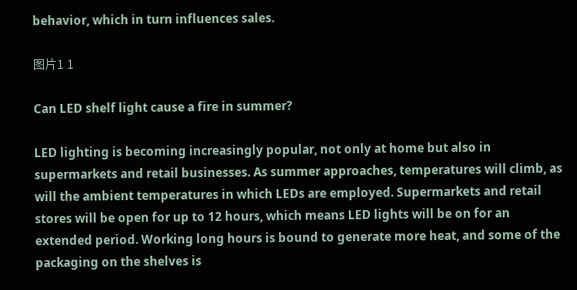behavior, which in turn influences sales.

图片1 1

Can LED shelf light cause a fire in summer?

LED lighting is becoming increasingly popular, not only at home but also in supermarkets and retail businesses. As summer approaches, temperatures will climb, as will the ambient temperatures in which LEDs are employed. Supermarkets and retail stores will be open for up to 12 hours, which means LED lights will be on for an extended period. Working long hours is bound to generate more heat, and some of the packaging on the shelves is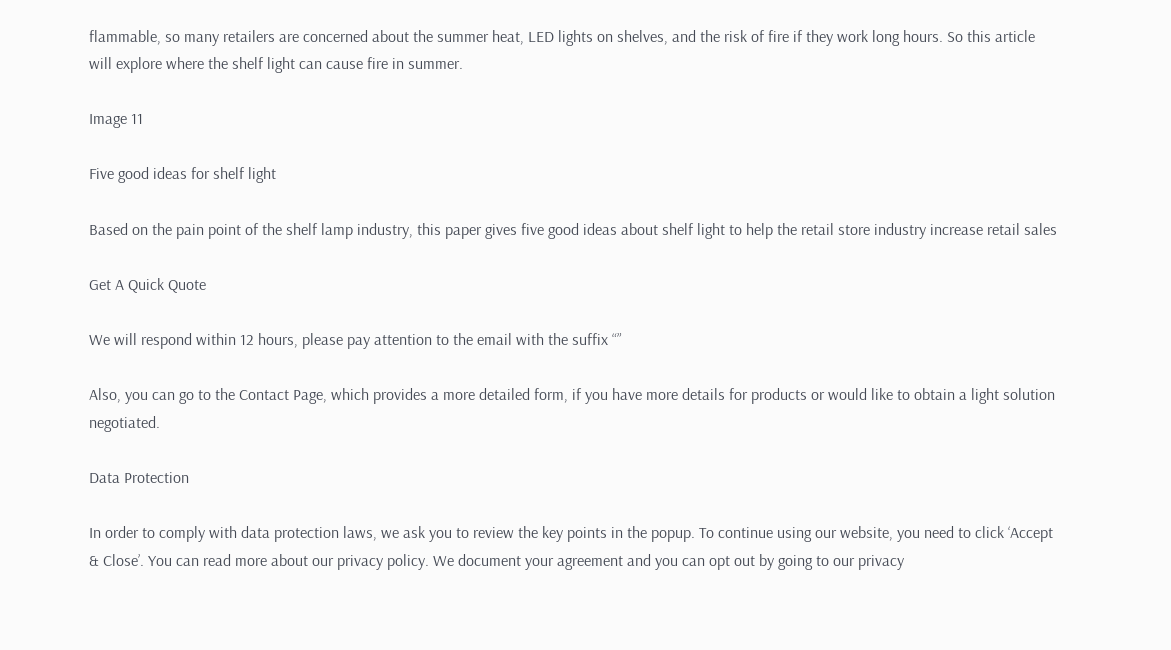flammable, so many retailers are concerned about the summer heat, LED lights on shelves, and the risk of fire if they work long hours. So this article will explore where the shelf light can cause fire in summer.

Image 11

Five good ideas for shelf light

Based on the pain point of the shelf lamp industry, this paper gives five good ideas about shelf light to help the retail store industry increase retail sales

Get A Quick Quote

We will respond within 12 hours, please pay attention to the email with the suffix “”

Also, you can go to the Contact Page, which provides a more detailed form, if you have more details for products or would like to obtain a light solution negotiated.

Data Protection

In order to comply with data protection laws, we ask you to review the key points in the popup. To continue using our website, you need to click ‘Accept & Close’. You can read more about our privacy policy. We document your agreement and you can opt out by going to our privacy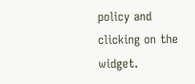policy and clicking on the widget.